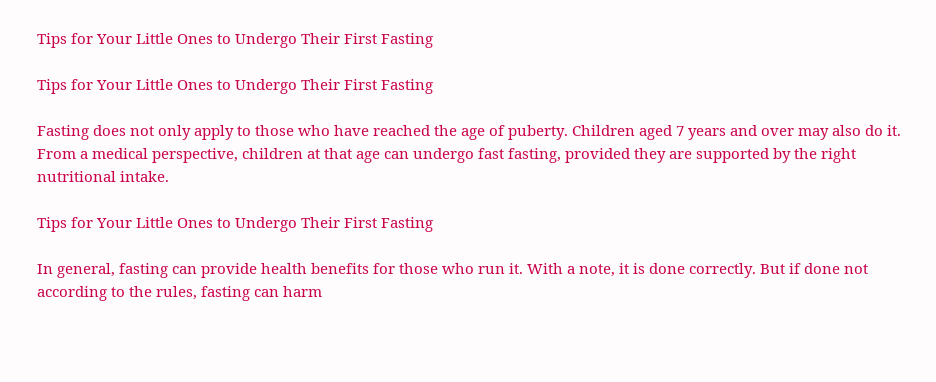Tips for Your Little Ones to Undergo Their First Fasting

Tips for Your Little Ones to Undergo Their First Fasting

Fasting does not only apply to those who have reached the age of puberty. Children aged 7 years and over may also do it. From a medical perspective, children at that age can undergo fast fasting, provided they are supported by the right nutritional intake.

Tips for Your Little Ones to Undergo Their First Fasting

In general, fasting can provide health benefits for those who run it. With a note, it is done correctly. But if done not according to the rules, fasting can harm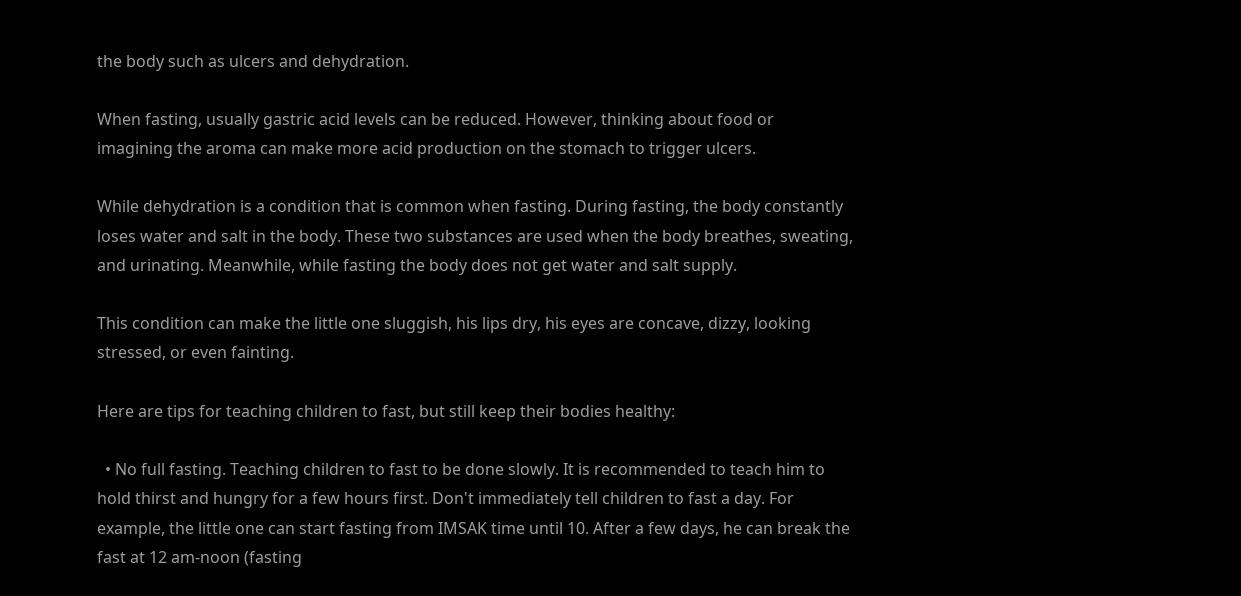the body such as ulcers and dehydration.

When fasting, usually gastric acid levels can be reduced. However, thinking about food or imagining the aroma can make more acid production on the stomach to trigger ulcers.

While dehydration is a condition that is common when fasting. During fasting, the body constantly loses water and salt in the body. These two substances are used when the body breathes, sweating, and urinating. Meanwhile, while fasting the body does not get water and salt supply.

This condition can make the little one sluggish, his lips dry, his eyes are concave, dizzy, looking stressed, or even fainting.

Here are tips for teaching children to fast, but still keep their bodies healthy:

  • No full fasting. Teaching children to fast to be done slowly. It is recommended to teach him to hold thirst and hungry for a few hours first. Don't immediately tell children to fast a day. For example, the little one can start fasting from IMSAK time until 10. After a few days, he can break the fast at 12 am-noon (fasting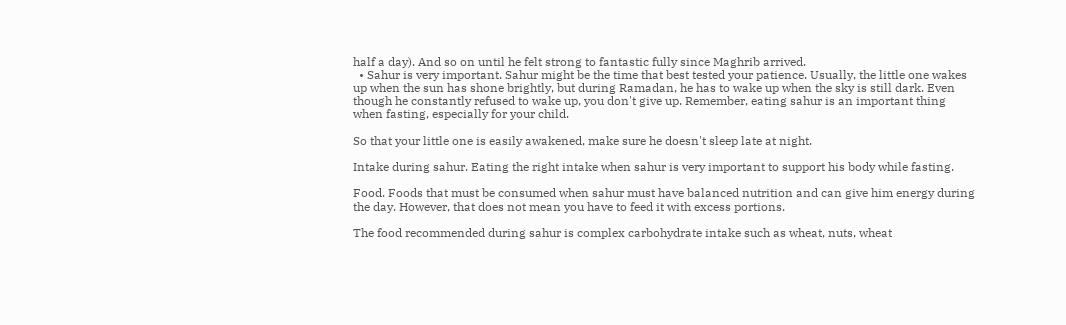half a day). And so on until he felt strong to fantastic fully since Maghrib arrived.
  • Sahur is very important. Sahur might be the time that best tested your patience. Usually, the little one wakes up when the sun has shone brightly, but during Ramadan, he has to wake up when the sky is still dark. Even though he constantly refused to wake up, you don't give up. Remember, eating sahur is an important thing when fasting, especially for your child.

So that your little one is easily awakened, make sure he doesn't sleep late at night.

Intake during sahur. Eating the right intake when sahur is very important to support his body while fasting.

Food. Foods that must be consumed when sahur must have balanced nutrition and can give him energy during the day. However, that does not mean you have to feed it with excess portions.

The food recommended during sahur is complex carbohydrate intake such as wheat, nuts, wheat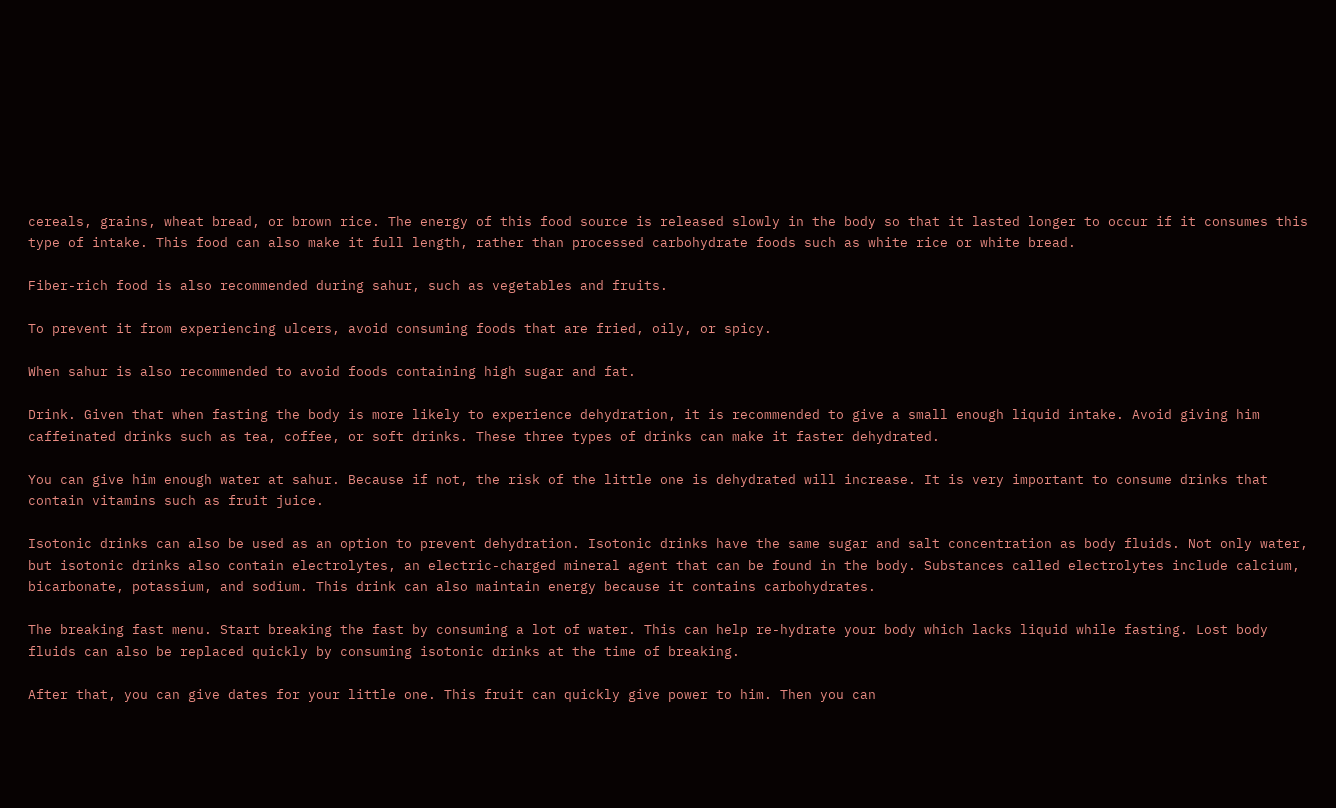cereals, grains, wheat bread, or brown rice. The energy of this food source is released slowly in the body so that it lasted longer to occur if it consumes this type of intake. This food can also make it full length, rather than processed carbohydrate foods such as white rice or white bread.

Fiber-rich food is also recommended during sahur, such as vegetables and fruits.

To prevent it from experiencing ulcers, avoid consuming foods that are fried, oily, or spicy.

When sahur is also recommended to avoid foods containing high sugar and fat.

Drink. Given that when fasting the body is more likely to experience dehydration, it is recommended to give a small enough liquid intake. Avoid giving him caffeinated drinks such as tea, coffee, or soft drinks. These three types of drinks can make it faster dehydrated.

You can give him enough water at sahur. Because if not, the risk of the little one is dehydrated will increase. It is very important to consume drinks that contain vitamins such as fruit juice.

Isotonic drinks can also be used as an option to prevent dehydration. Isotonic drinks have the same sugar and salt concentration as body fluids. Not only water, but isotonic drinks also contain electrolytes, an electric-charged mineral agent that can be found in the body. Substances called electrolytes include calcium, bicarbonate, potassium, and sodium. This drink can also maintain energy because it contains carbohydrates.

The breaking fast menu. Start breaking the fast by consuming a lot of water. This can help re-hydrate your body which lacks liquid while fasting. Lost body fluids can also be replaced quickly by consuming isotonic drinks at the time of breaking.

After that, you can give dates for your little one. This fruit can quickly give power to him. Then you can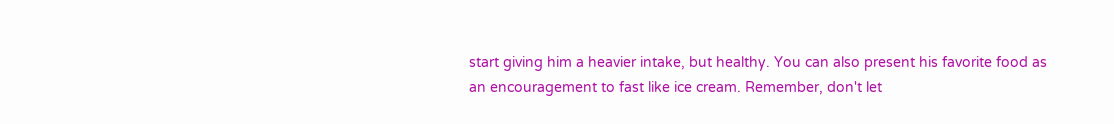start giving him a heavier intake, but healthy. You can also present his favorite food as an encouragement to fast like ice cream. Remember, don't let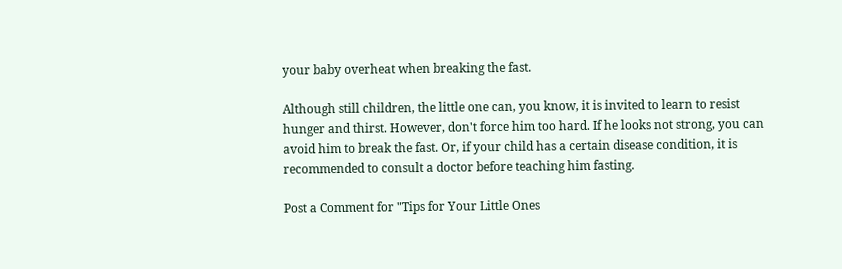your baby overheat when breaking the fast.

Although still children, the little one can, you know, it is invited to learn to resist hunger and thirst. However, don't force him too hard. If he looks not strong, you can avoid him to break the fast. Or, if your child has a certain disease condition, it is recommended to consult a doctor before teaching him fasting.

Post a Comment for "Tips for Your Little Ones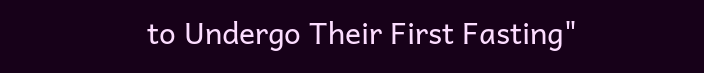to Undergo Their First Fasting"